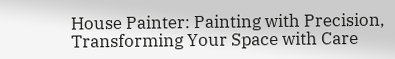House Painter: Painting with Precision, Transforming Your Space with Care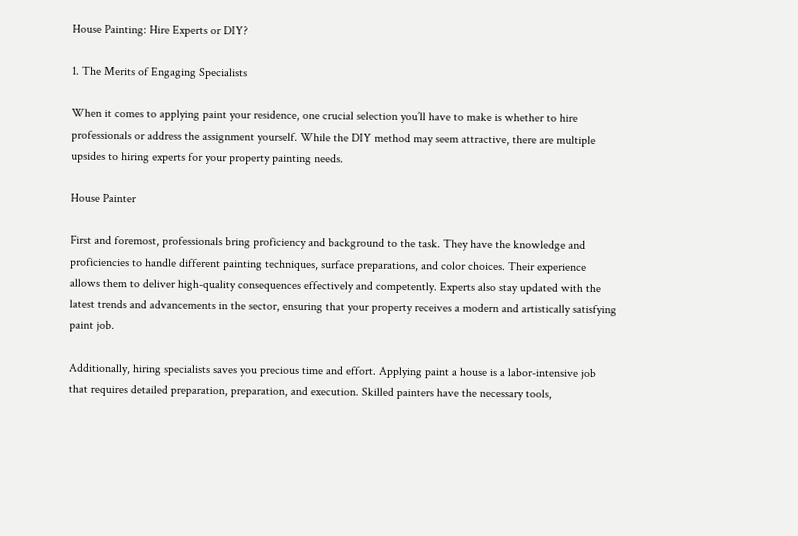House Painting: Hire Experts or DIY?

1. The Merits of Engaging Specialists

When it comes to applying paint your residence, one crucial selection you’ll have to make is whether to hire professionals or address the assignment yourself. While the DIY method may seem attractive, there are multiple upsides to hiring experts for your property painting needs.

House Painter

First and foremost, professionals bring proficiency and background to the task. They have the knowledge and proficiencies to handle different painting techniques, surface preparations, and color choices. Their experience allows them to deliver high-quality consequences effectively and competently. Experts also stay updated with the latest trends and advancements in the sector, ensuring that your property receives a modern and artistically satisfying paint job.

Additionally, hiring specialists saves you precious time and effort. Applying paint a house is a labor-intensive job that requires detailed preparation, preparation, and execution. Skilled painters have the necessary tools,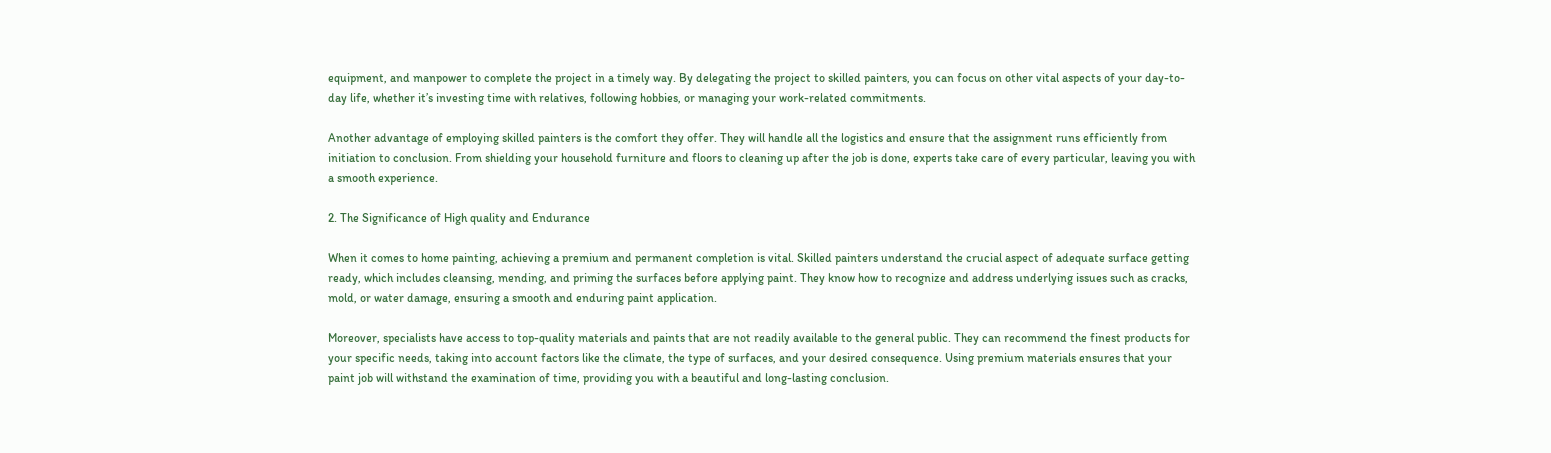equipment, and manpower to complete the project in a timely way. By delegating the project to skilled painters, you can focus on other vital aspects of your day-to-day life, whether it’s investing time with relatives, following hobbies, or managing your work-related commitments.

Another advantage of employing skilled painters is the comfort they offer. They will handle all the logistics and ensure that the assignment runs efficiently from initiation to conclusion. From shielding your household furniture and floors to cleaning up after the job is done, experts take care of every particular, leaving you with a smooth experience.

2. The Significance of High quality and Endurance

When it comes to home painting, achieving a premium and permanent completion is vital. Skilled painters understand the crucial aspect of adequate surface getting ready, which includes cleansing, mending, and priming the surfaces before applying paint. They know how to recognize and address underlying issues such as cracks, mold, or water damage, ensuring a smooth and enduring paint application.

Moreover, specialists have access to top-quality materials and paints that are not readily available to the general public. They can recommend the finest products for your specific needs, taking into account factors like the climate, the type of surfaces, and your desired consequence. Using premium materials ensures that your paint job will withstand the examination of time, providing you with a beautiful and long-lasting conclusion.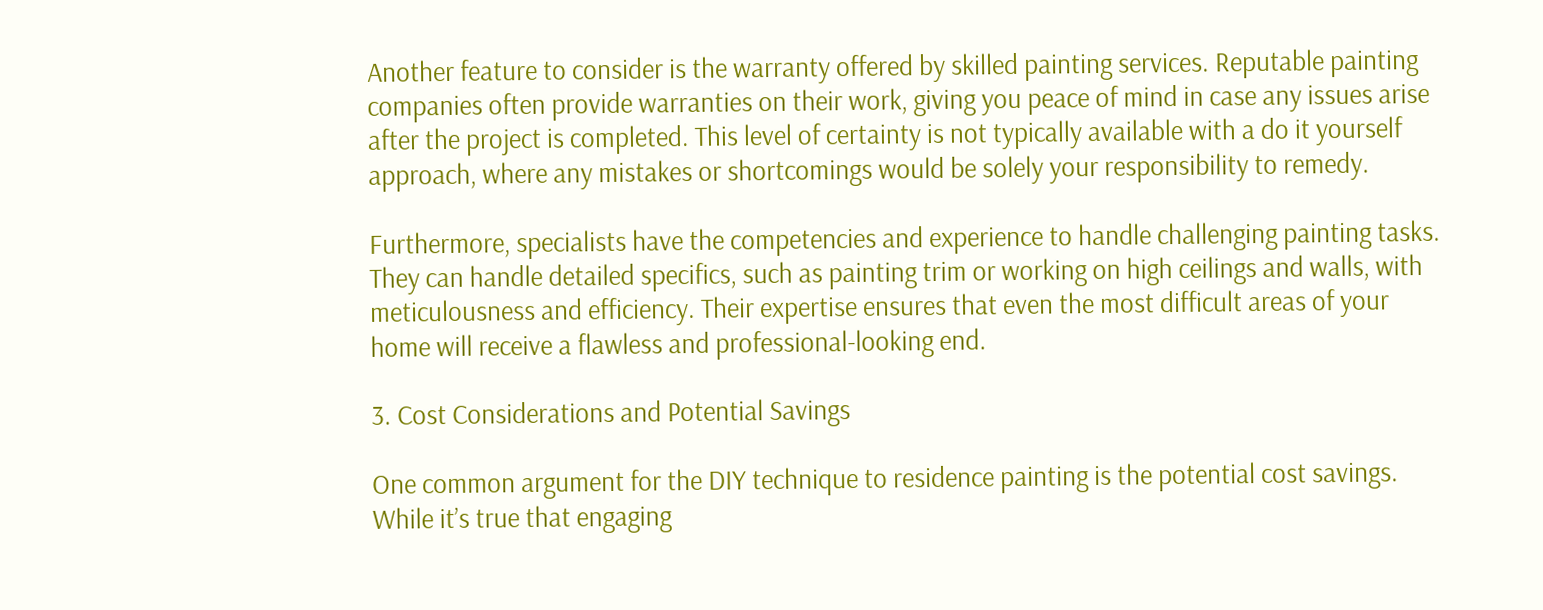Another feature to consider is the warranty offered by skilled painting services. Reputable painting companies often provide warranties on their work, giving you peace of mind in case any issues arise after the project is completed. This level of certainty is not typically available with a do it yourself approach, where any mistakes or shortcomings would be solely your responsibility to remedy.

Furthermore, specialists have the competencies and experience to handle challenging painting tasks. They can handle detailed specifics, such as painting trim or working on high ceilings and walls, with meticulousness and efficiency. Their expertise ensures that even the most difficult areas of your home will receive a flawless and professional-looking end.

3. Cost Considerations and Potential Savings

One common argument for the DIY technique to residence painting is the potential cost savings. While it’s true that engaging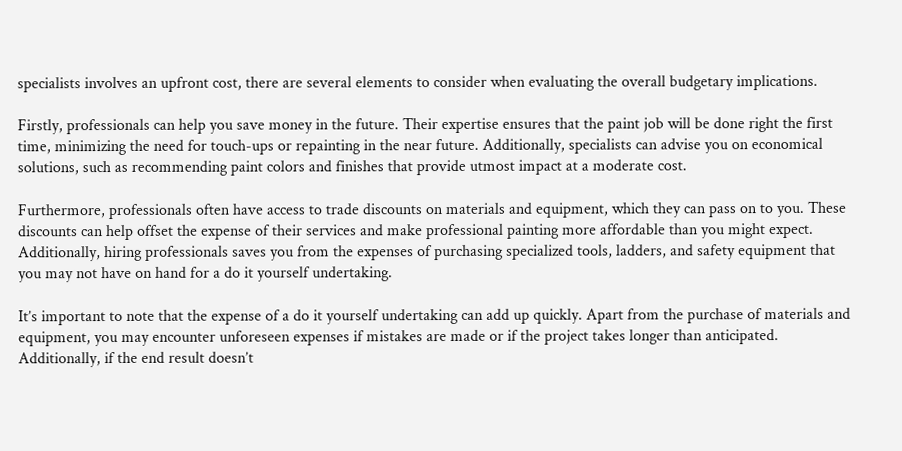specialists involves an upfront cost, there are several elements to consider when evaluating the overall budgetary implications.

Firstly, professionals can help you save money in the future. Their expertise ensures that the paint job will be done right the first time, minimizing the need for touch-ups or repainting in the near future. Additionally, specialists can advise you on economical solutions, such as recommending paint colors and finishes that provide utmost impact at a moderate cost.

Furthermore, professionals often have access to trade discounts on materials and equipment, which they can pass on to you. These discounts can help offset the expense of their services and make professional painting more affordable than you might expect. Additionally, hiring professionals saves you from the expenses of purchasing specialized tools, ladders, and safety equipment that you may not have on hand for a do it yourself undertaking.

It’s important to note that the expense of a do it yourself undertaking can add up quickly. Apart from the purchase of materials and equipment, you may encounter unforeseen expenses if mistakes are made or if the project takes longer than anticipated. Additionally, if the end result doesn’t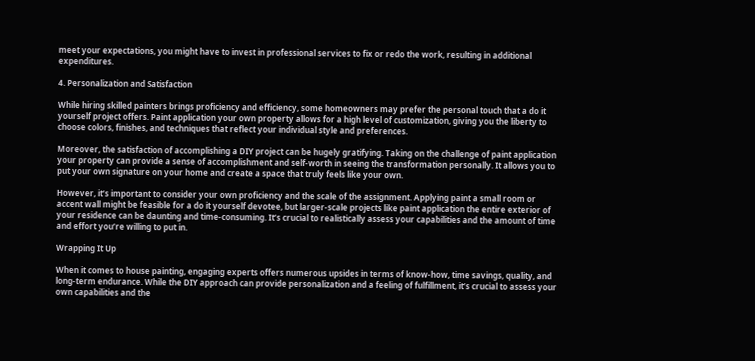meet your expectations, you might have to invest in professional services to fix or redo the work, resulting in additional expenditures.

4. Personalization and Satisfaction

While hiring skilled painters brings proficiency and efficiency, some homeowners may prefer the personal touch that a do it yourself project offers. Paint application your own property allows for a high level of customization, giving you the liberty to choose colors, finishes, and techniques that reflect your individual style and preferences.

Moreover, the satisfaction of accomplishing a DIY project can be hugely gratifying. Taking on the challenge of paint application your property can provide a sense of accomplishment and self-worth in seeing the transformation personally. It allows you to put your own signature on your home and create a space that truly feels like your own.

However, it’s important to consider your own proficiency and the scale of the assignment. Applying paint a small room or accent wall might be feasible for a do it yourself devotee, but larger-scale projects like paint application the entire exterior of your residence can be daunting and time-consuming. It’s crucial to realistically assess your capabilities and the amount of time and effort you’re willing to put in.

Wrapping It Up

When it comes to house painting, engaging experts offers numerous upsides in terms of know-how, time savings, quality, and long-term endurance. While the DIY approach can provide personalization and a feeling of fulfillment, it’s crucial to assess your own capabilities and the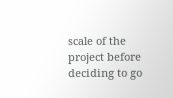scale of the project before deciding to go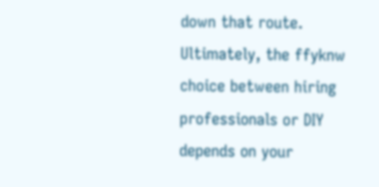down that route. Ultimately, the ffyknw choice between hiring professionals or DIY depends on your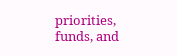priorities, funds, and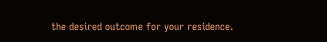the desired outcome for your residence.